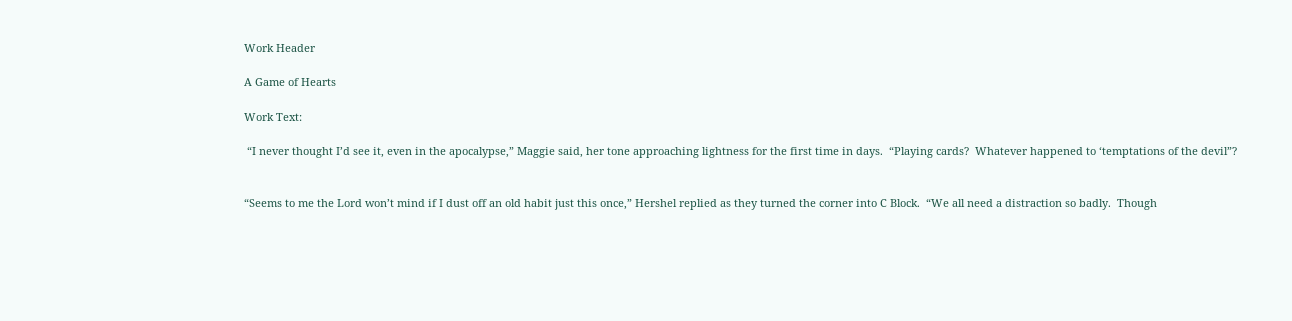Work Header

A Game of Hearts

Work Text:

 “I never thought I’d see it, even in the apocalypse,” Maggie said, her tone approaching lightness for the first time in days.  “Playing cards?  Whatever happened to ‘temptations of the devil”?


“Seems to me the Lord won’t mind if I dust off an old habit just this once,” Hershel replied as they turned the corner into C Block.  “We all need a distraction so badly.  Though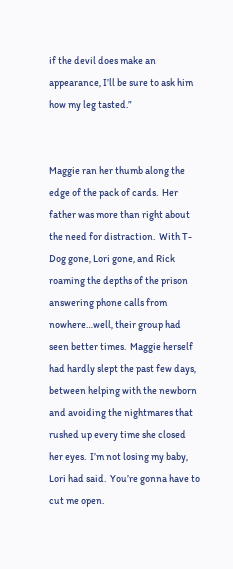if the devil does make an appearance, I’ll be sure to ask him how my leg tasted.”


Maggie ran her thumb along the edge of the pack of cards.  Her father was more than right about the need for distraction.  With T-Dog gone, Lori gone, and Rick roaming the depths of the prison answering phone calls from nowhere…well, their group had seen better times.  Maggie herself had hardly slept the past few days, between helping with the newborn and avoiding the nightmares that rushed up every time she closed her eyes.  I’m not losing my baby, Lori had said.  You’re gonna have to cut me open.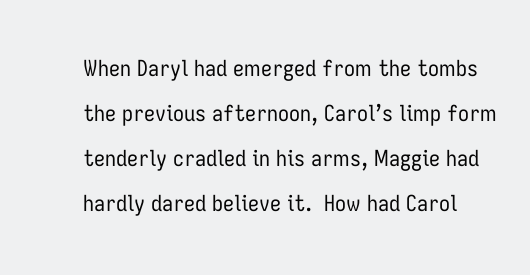When Daryl had emerged from the tombs the previous afternoon, Carol’s limp form tenderly cradled in his arms, Maggie had hardly dared believe it.  How had Carol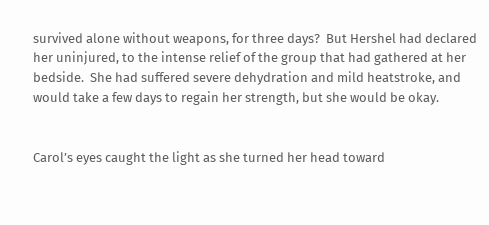survived alone without weapons, for three days?  But Hershel had declared her uninjured, to the intense relief of the group that had gathered at her bedside.  She had suffered severe dehydration and mild heatstroke, and would take a few days to regain her strength, but she would be okay.


Carol’s eyes caught the light as she turned her head toward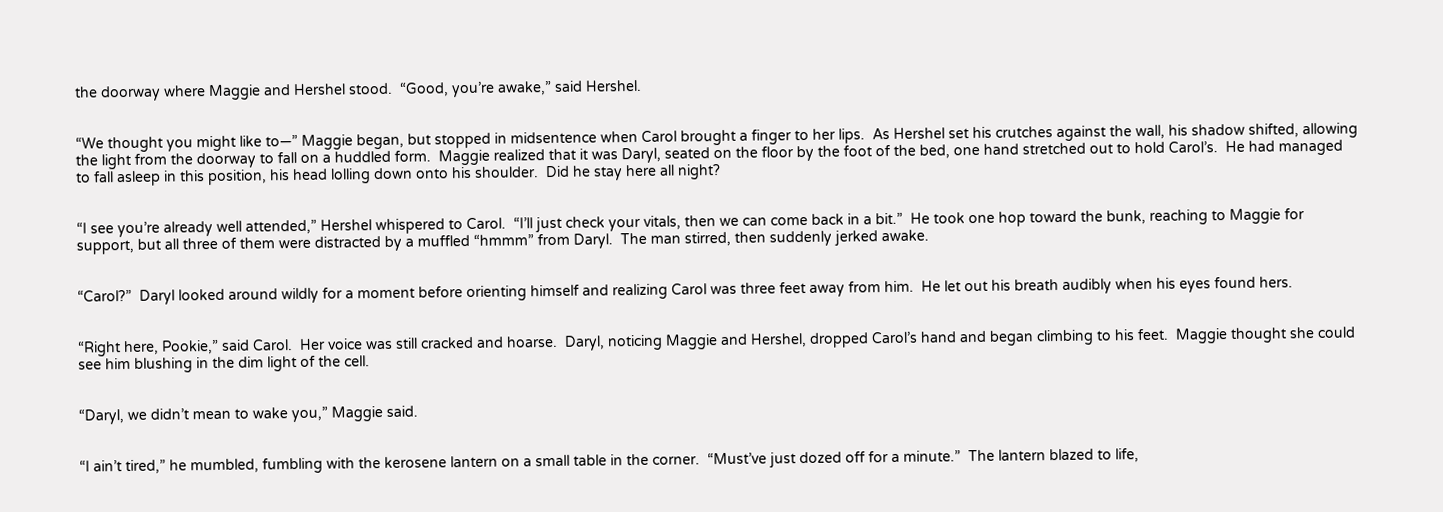the doorway where Maggie and Hershel stood.  “Good, you’re awake,” said Hershel.


“We thought you might like to—” Maggie began, but stopped in midsentence when Carol brought a finger to her lips.  As Hershel set his crutches against the wall, his shadow shifted, allowing the light from the doorway to fall on a huddled form.  Maggie realized that it was Daryl, seated on the floor by the foot of the bed, one hand stretched out to hold Carol’s.  He had managed to fall asleep in this position, his head lolling down onto his shoulder.  Did he stay here all night?


“I see you’re already well attended,” Hershel whispered to Carol.  “I’ll just check your vitals, then we can come back in a bit.”  He took one hop toward the bunk, reaching to Maggie for support, but all three of them were distracted by a muffled “hmmm” from Daryl.  The man stirred, then suddenly jerked awake.


“Carol?”  Daryl looked around wildly for a moment before orienting himself and realizing Carol was three feet away from him.  He let out his breath audibly when his eyes found hers.


“Right here, Pookie,” said Carol.  Her voice was still cracked and hoarse.  Daryl, noticing Maggie and Hershel, dropped Carol’s hand and began climbing to his feet.  Maggie thought she could see him blushing in the dim light of the cell.


“Daryl, we didn’t mean to wake you,” Maggie said.


“I ain’t tired,” he mumbled, fumbling with the kerosene lantern on a small table in the corner.  “Must’ve just dozed off for a minute.”  The lantern blazed to life,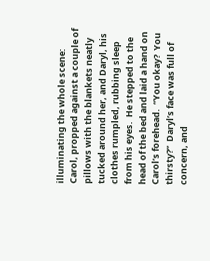illuminating the whole scene: Carol, propped against a couple of pillows with the blankets neatly tucked around her, and Daryl, his clothes rumpled, rubbing sleep from his eyes.  He stepped to the head of the bed and laid a hand on Carol’s forehead.  “You okay?  You thirsty?”  Daryl’s face was full of concern, and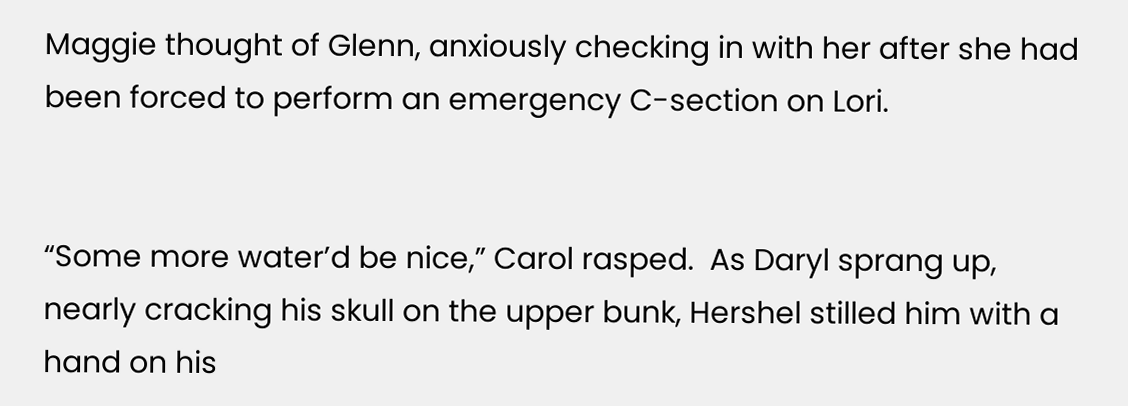Maggie thought of Glenn, anxiously checking in with her after she had been forced to perform an emergency C-section on Lori.


“Some more water’d be nice,” Carol rasped.  As Daryl sprang up, nearly cracking his skull on the upper bunk, Hershel stilled him with a hand on his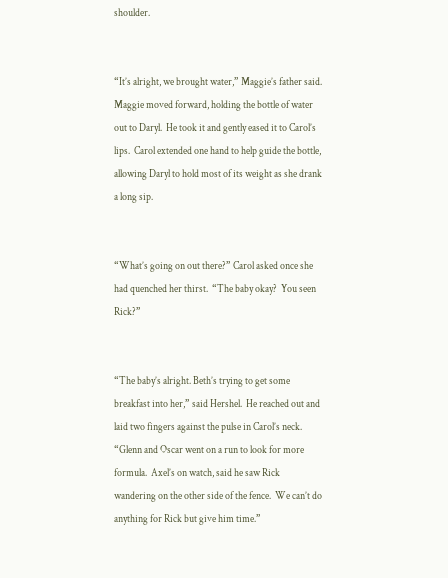shoulder.


“It’s alright, we brought water,” Maggie’s father said.  Maggie moved forward, holding the bottle of water out to Daryl.  He took it and gently eased it to Carol’s lips.  Carol extended one hand to help guide the bottle, allowing Daryl to hold most of its weight as she drank a long sip.


“What’s going on out there?” Carol asked once she had quenched her thirst.  “The baby okay?  You seen Rick?”


“The baby’s alright. Beth’s trying to get some breakfast into her,” said Hershel.  He reached out and laid two fingers against the pulse in Carol’s neck.  “Glenn and Oscar went on a run to look for more formula.  Axel’s on watch, said he saw Rick wandering on the other side of the fence.  We can’t do anything for Rick but give him time.”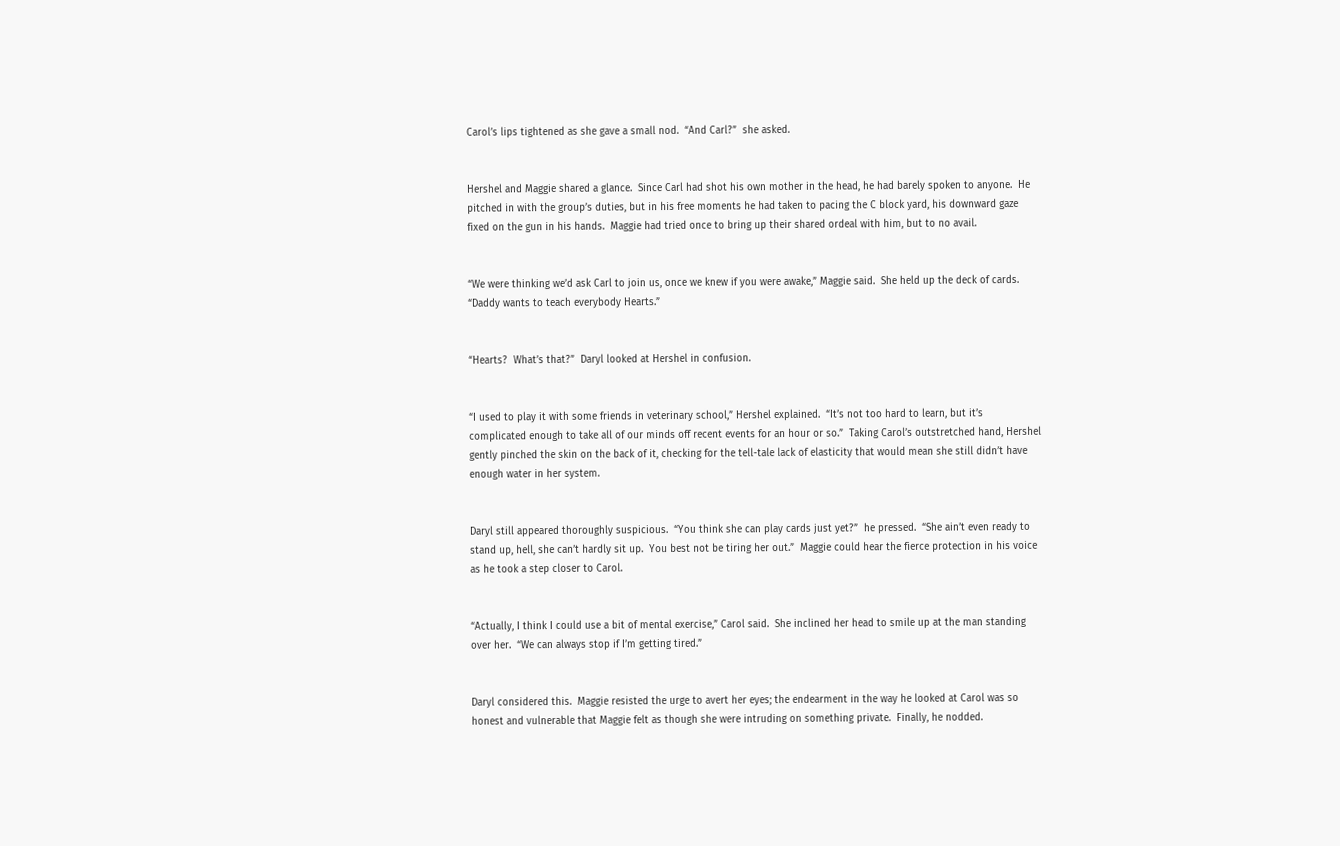Carol’s lips tightened as she gave a small nod.  “And Carl?”  she asked.


Hershel and Maggie shared a glance.  Since Carl had shot his own mother in the head, he had barely spoken to anyone.  He pitched in with the group’s duties, but in his free moments he had taken to pacing the C block yard, his downward gaze fixed on the gun in his hands.  Maggie had tried once to bring up their shared ordeal with him, but to no avail.


“We were thinking we’d ask Carl to join us, once we knew if you were awake,” Maggie said.  She held up the deck of cards.  “Daddy wants to teach everybody Hearts.”


“Hearts?  What’s that?”  Daryl looked at Hershel in confusion.


“I used to play it with some friends in veterinary school,” Hershel explained.  “It’s not too hard to learn, but it’s complicated enough to take all of our minds off recent events for an hour or so.”  Taking Carol’s outstretched hand, Hershel gently pinched the skin on the back of it, checking for the tell-tale lack of elasticity that would mean she still didn’t have enough water in her system.


Daryl still appeared thoroughly suspicious.  “You think she can play cards just yet?”  he pressed.  “She ain’t even ready to stand up, hell, she can’t hardly sit up.  You best not be tiring her out.”  Maggie could hear the fierce protection in his voice as he took a step closer to Carol.


“Actually, I think I could use a bit of mental exercise,” Carol said.  She inclined her head to smile up at the man standing over her.  “We can always stop if I’m getting tired.”


Daryl considered this.  Maggie resisted the urge to avert her eyes; the endearment in the way he looked at Carol was so honest and vulnerable that Maggie felt as though she were intruding on something private.  Finally, he nodded.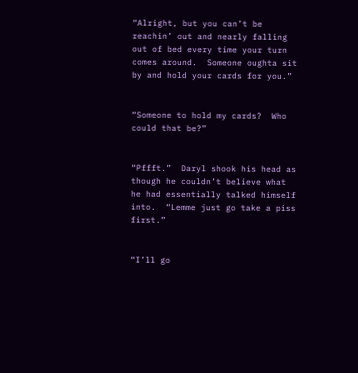“Alright, but you can’t be reachin’ out and nearly falling out of bed every time your turn comes around.  Someone oughta sit by and hold your cards for you.”


“Someone to hold my cards?  Who could that be?”


“Pffft.”  Daryl shook his head as though he couldn’t believe what he had essentially talked himself into.  “Lemme just go take a piss first.”


“I’ll go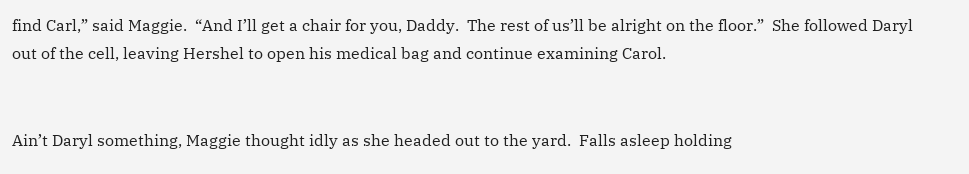find Carl,” said Maggie.  “And I’ll get a chair for you, Daddy.  The rest of us’ll be alright on the floor.”  She followed Daryl out of the cell, leaving Hershel to open his medical bag and continue examining Carol.


Ain’t Daryl something, Maggie thought idly as she headed out to the yard.  Falls asleep holding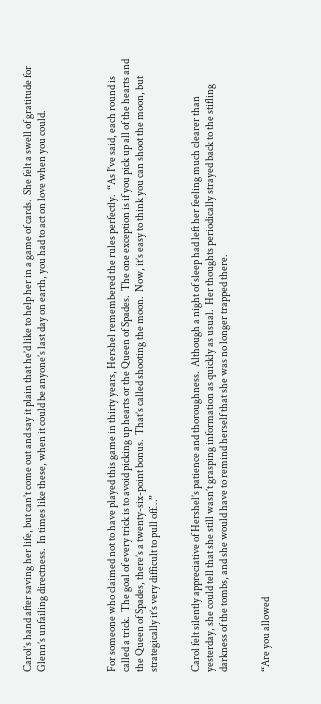Carol’s hand after saving her life, but can’t come out and say it plain that he’d like to help her in a game of cards.  She felt a swell of gratitude for Glenn’s unfailing directness.  In times like these, when it could be anyone’s last day on earth, you had to act on love when you could.




For someone who claimed not to have played this game in thirty years, Hershel remembered the rules perfectly.  “As I’ve said, each round is called a trick.  The goal of every trick is to avoid picking up hearts or the Queen of Spades.  The one exception is if you pick up all of the hearts and the Queen of Spades, there’s a twenty-six-point bonus.  That’s called shooting the moon.  Now, it’s easy to think you can shoot the moon, but strategically it’s very difficult to pull off…”


Carol felt silently appreciative of Hershel’s patience and thoroughness.  Although a night of sleep had left her feeling much clearer than yesterday, she could tell that she still wasn’t grasping information as quickly as usual.  Her thoughts periodically strayed back to the stifling darkness of the tombs, and she would have to remind herself that she was no longer trapped there.


“Are you allowed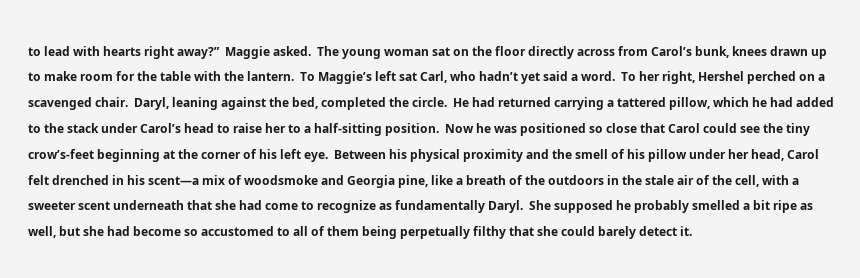to lead with hearts right away?”  Maggie asked.  The young woman sat on the floor directly across from Carol’s bunk, knees drawn up to make room for the table with the lantern.  To Maggie’s left sat Carl, who hadn’t yet said a word.  To her right, Hershel perched on a scavenged chair.  Daryl, leaning against the bed, completed the circle.  He had returned carrying a tattered pillow, which he had added to the stack under Carol’s head to raise her to a half-sitting position.  Now he was positioned so close that Carol could see the tiny crow’s-feet beginning at the corner of his left eye.  Between his physical proximity and the smell of his pillow under her head, Carol felt drenched in his scent—a mix of woodsmoke and Georgia pine, like a breath of the outdoors in the stale air of the cell, with a sweeter scent underneath that she had come to recognize as fundamentally Daryl.  She supposed he probably smelled a bit ripe as well, but she had become so accustomed to all of them being perpetually filthy that she could barely detect it.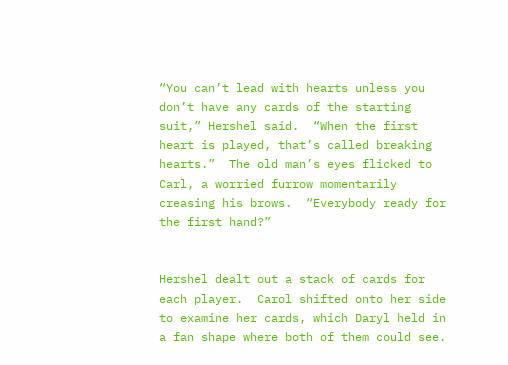“You can’t lead with hearts unless you don’t have any cards of the starting suit,” Hershel said.  “When the first heart is played, that’s called breaking hearts.”  The old man’s eyes flicked to Carl, a worried furrow momentarily creasing his brows.  “Everybody ready for the first hand?”


Hershel dealt out a stack of cards for each player.  Carol shifted onto her side to examine her cards, which Daryl held in a fan shape where both of them could see.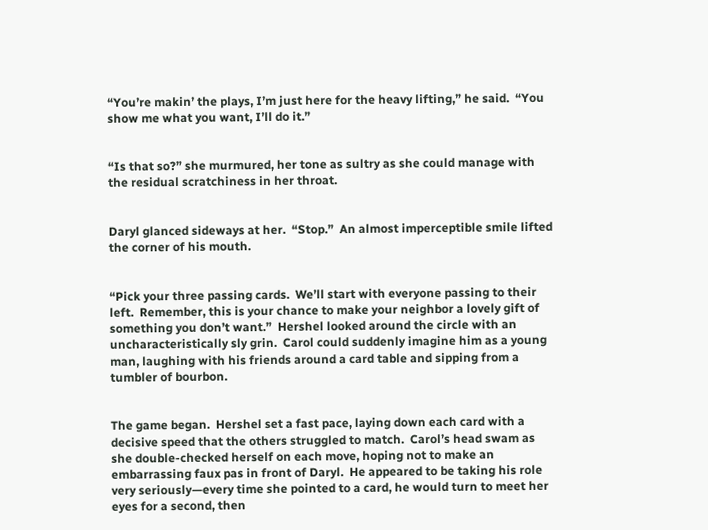“You’re makin’ the plays, I’m just here for the heavy lifting,” he said.  “You show me what you want, I’ll do it.”


“Is that so?” she murmured, her tone as sultry as she could manage with the residual scratchiness in her throat.


Daryl glanced sideways at her.  “Stop.”  An almost imperceptible smile lifted the corner of his mouth.


“Pick your three passing cards.  We’ll start with everyone passing to their left.  Remember, this is your chance to make your neighbor a lovely gift of something you don’t want.”  Hershel looked around the circle with an uncharacteristically sly grin.  Carol could suddenly imagine him as a young man, laughing with his friends around a card table and sipping from a tumbler of bourbon.


The game began.  Hershel set a fast pace, laying down each card with a decisive speed that the others struggled to match.  Carol’s head swam as she double-checked herself on each move, hoping not to make an embarrassing faux pas in front of Daryl.  He appeared to be taking his role very seriously—every time she pointed to a card, he would turn to meet her eyes for a second, then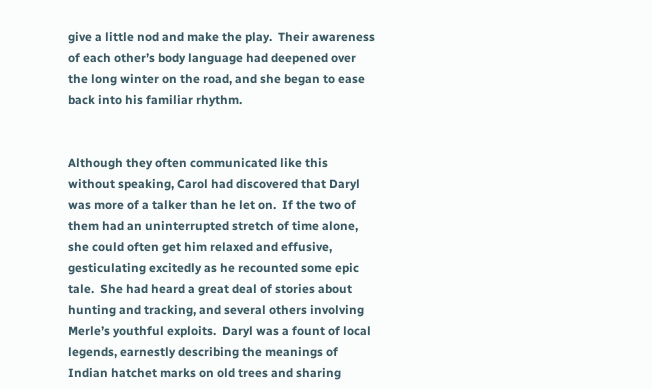give a little nod and make the play.  Their awareness of each other’s body language had deepened over the long winter on the road, and she began to ease back into his familiar rhythm.


Although they often communicated like this without speaking, Carol had discovered that Daryl was more of a talker than he let on.  If the two of them had an uninterrupted stretch of time alone, she could often get him relaxed and effusive, gesticulating excitedly as he recounted some epic tale.  She had heard a great deal of stories about hunting and tracking, and several others involving Merle’s youthful exploits.  Daryl was a fount of local legends, earnestly describing the meanings of Indian hatchet marks on old trees and sharing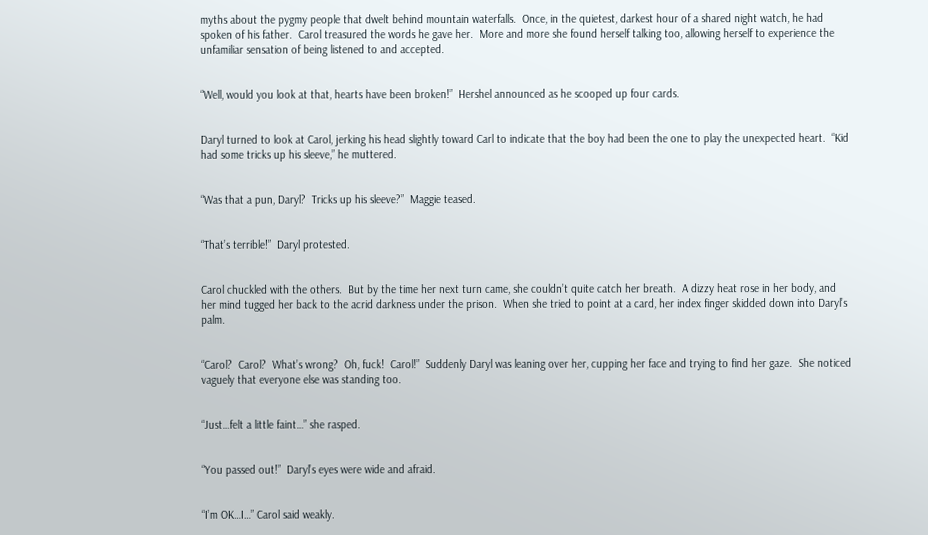myths about the pygmy people that dwelt behind mountain waterfalls.  Once, in the quietest, darkest hour of a shared night watch, he had spoken of his father.  Carol treasured the words he gave her.  More and more she found herself talking too, allowing herself to experience the unfamiliar sensation of being listened to and accepted.


“Well, would you look at that, hearts have been broken!”  Hershel announced as he scooped up four cards.


Daryl turned to look at Carol, jerking his head slightly toward Carl to indicate that the boy had been the one to play the unexpected heart.  “Kid had some tricks up his sleeve,” he muttered.


“Was that a pun, Daryl?  Tricks up his sleeve?”  Maggie teased.


“That’s terrible!”  Daryl protested.


Carol chuckled with the others.  But by the time her next turn came, she couldn’t quite catch her breath.  A dizzy heat rose in her body, and her mind tugged her back to the acrid darkness under the prison.  When she tried to point at a card, her index finger skidded down into Daryl’s palm.


“Carol?  Carol?  What’s wrong?  Oh, fuck!  Carol!”  Suddenly Daryl was leaning over her, cupping her face and trying to find her gaze.  She noticed vaguely that everyone else was standing too.


“Just…felt a little faint…” she rasped.


“You passed out!”  Daryl’s eyes were wide and afraid.


“I’m OK…I…” Carol said weakly.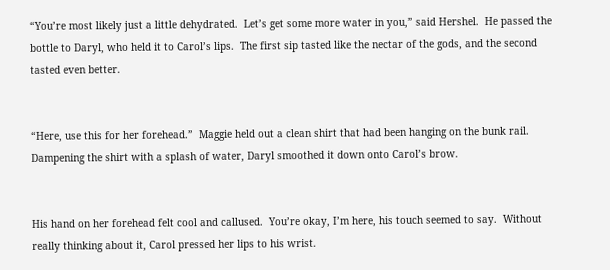“You’re most likely just a little dehydrated.  Let’s get some more water in you,” said Hershel.  He passed the bottle to Daryl, who held it to Carol’s lips.  The first sip tasted like the nectar of the gods, and the second tasted even better.


“Here, use this for her forehead.”  Maggie held out a clean shirt that had been hanging on the bunk rail.  Dampening the shirt with a splash of water, Daryl smoothed it down onto Carol’s brow.


His hand on her forehead felt cool and callused.  You’re okay, I’m here, his touch seemed to say.  Without really thinking about it, Carol pressed her lips to his wrist.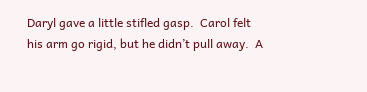Daryl gave a little stifled gasp.  Carol felt his arm go rigid, but he didn’t pull away.  A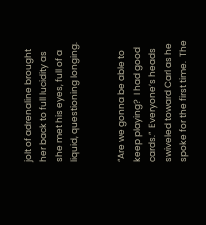jolt of adrenaline brought her back to full lucidity as she met his eyes, full of a liquid, questioning longing.


“Are we gonna be able to keep playing?  I had good cards.”  Everyone’s heads swiveled toward Carl as he spoke for the first time.  The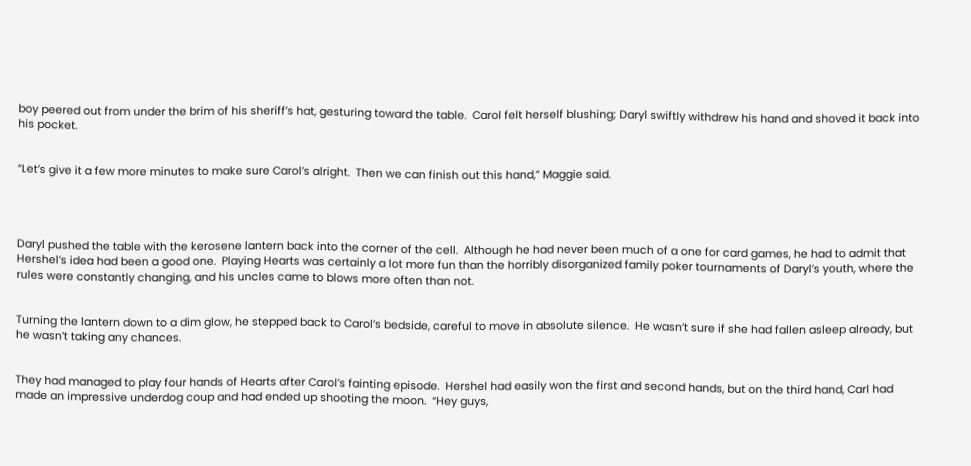boy peered out from under the brim of his sheriff’s hat, gesturing toward the table.  Carol felt herself blushing; Daryl swiftly withdrew his hand and shoved it back into his pocket.


“Let’s give it a few more minutes to make sure Carol’s alright.  Then we can finish out this hand,” Maggie said.




Daryl pushed the table with the kerosene lantern back into the corner of the cell.  Although he had never been much of a one for card games, he had to admit that Hershel’s idea had been a good one.  Playing Hearts was certainly a lot more fun than the horribly disorganized family poker tournaments of Daryl’s youth, where the rules were constantly changing, and his uncles came to blows more often than not.


Turning the lantern down to a dim glow, he stepped back to Carol’s bedside, careful to move in absolute silence.  He wasn’t sure if she had fallen asleep already, but he wasn’t taking any chances.


They had managed to play four hands of Hearts after Carol’s fainting episode.  Hershel had easily won the first and second hands, but on the third hand, Carl had made an impressive underdog coup and had ended up shooting the moon.  “Hey guys,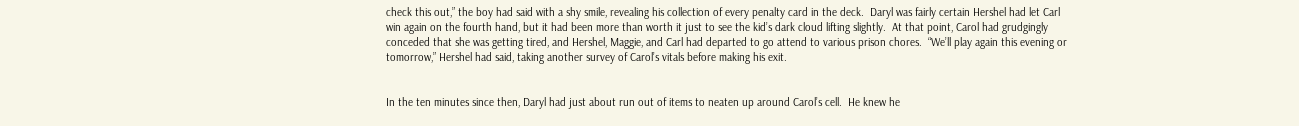check this out,” the boy had said with a shy smile, revealing his collection of every penalty card in the deck.  Daryl was fairly certain Hershel had let Carl win again on the fourth hand, but it had been more than worth it just to see the kid’s dark cloud lifting slightly.  At that point, Carol had grudgingly conceded that she was getting tired, and Hershel, Maggie, and Carl had departed to go attend to various prison chores.  “We’ll play again this evening or tomorrow,” Hershel had said, taking another survey of Carol’s vitals before making his exit.


In the ten minutes since then, Daryl had just about run out of items to neaten up around Carol’s cell.  He knew he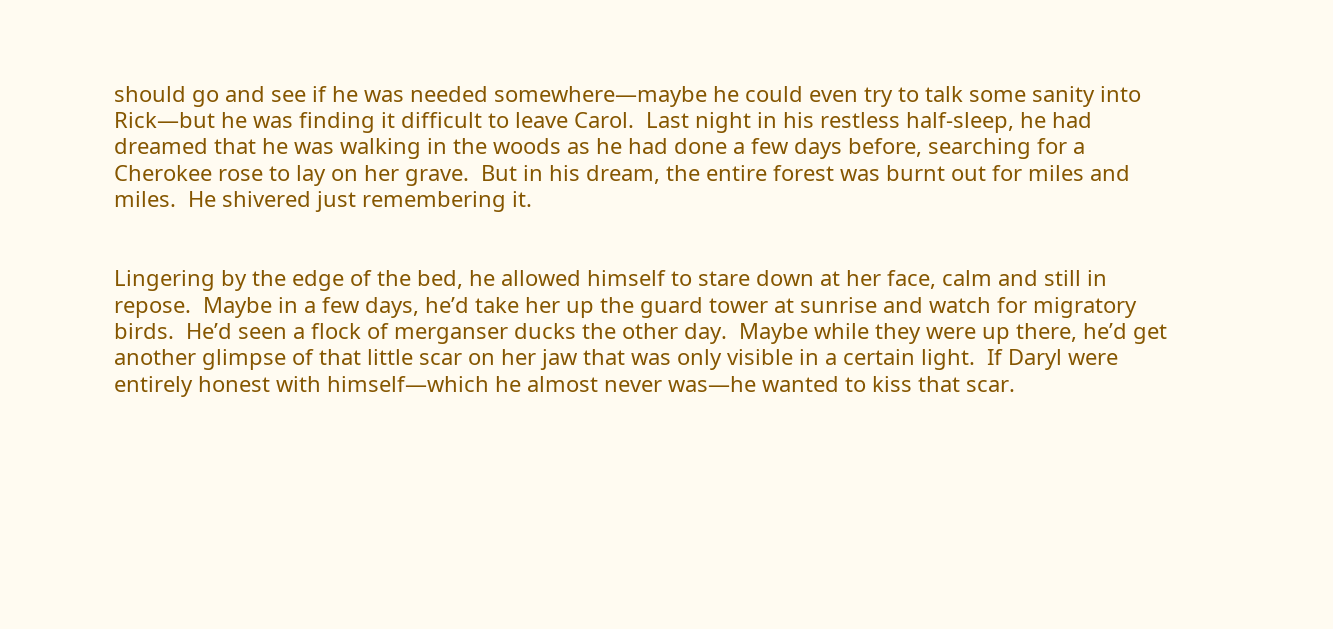should go and see if he was needed somewhere—maybe he could even try to talk some sanity into Rick—but he was finding it difficult to leave Carol.  Last night in his restless half-sleep, he had dreamed that he was walking in the woods as he had done a few days before, searching for a Cherokee rose to lay on her grave.  But in his dream, the entire forest was burnt out for miles and miles.  He shivered just remembering it.


Lingering by the edge of the bed, he allowed himself to stare down at her face, calm and still in repose.  Maybe in a few days, he’d take her up the guard tower at sunrise and watch for migratory birds.  He’d seen a flock of merganser ducks the other day.  Maybe while they were up there, he’d get another glimpse of that little scar on her jaw that was only visible in a certain light.  If Daryl were entirely honest with himself—which he almost never was—he wanted to kiss that scar.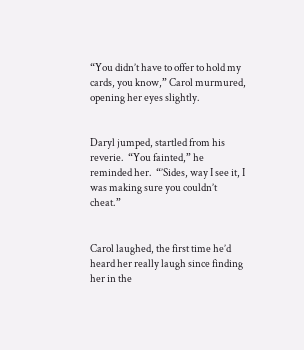“You didn’t have to offer to hold my cards, you know,” Carol murmured, opening her eyes slightly.


Daryl jumped, startled from his reverie.  “You fainted,” he reminded her.  “’Sides, way I see it, I was making sure you couldn’t cheat.”


Carol laughed, the first time he’d heard her really laugh since finding her in the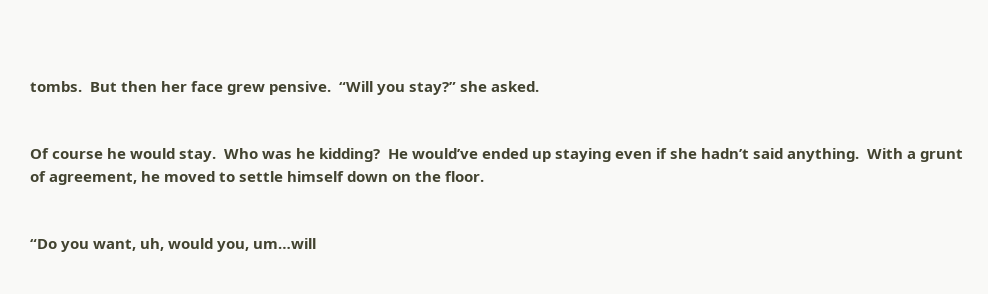tombs.  But then her face grew pensive.  “Will you stay?” she asked.


Of course he would stay.  Who was he kidding?  He would’ve ended up staying even if she hadn’t said anything.  With a grunt of agreement, he moved to settle himself down on the floor.


“Do you want, uh, would you, um…will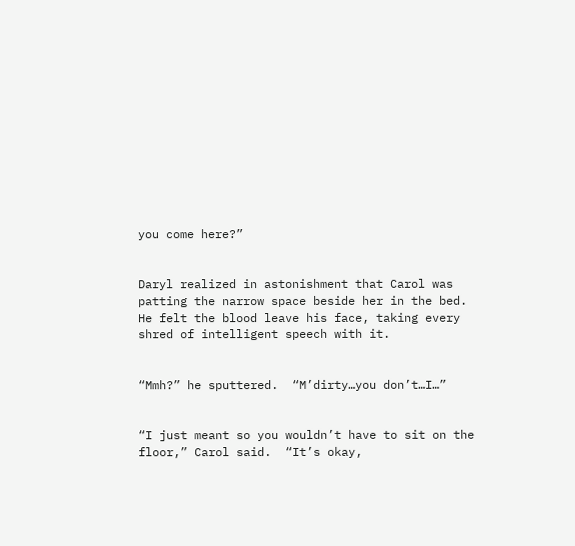you come here?”


Daryl realized in astonishment that Carol was patting the narrow space beside her in the bed.  He felt the blood leave his face, taking every shred of intelligent speech with it.


“Mmh?” he sputtered.  “M’dirty…you don’t…I…”


“I just meant so you wouldn’t have to sit on the floor,” Carol said.  “It’s okay,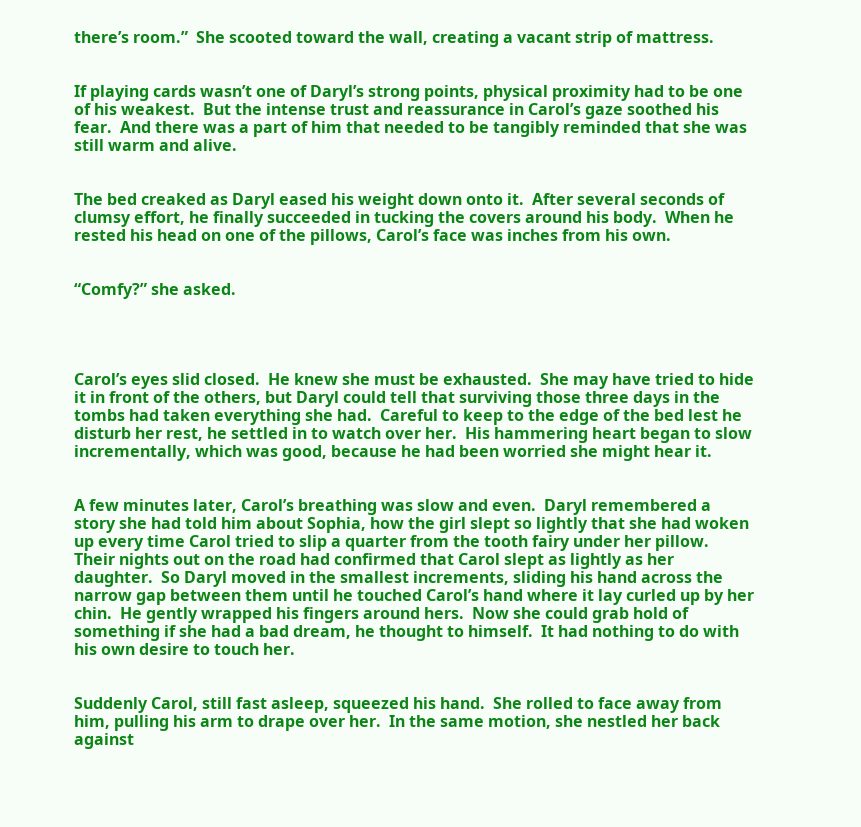there’s room.”  She scooted toward the wall, creating a vacant strip of mattress.


If playing cards wasn’t one of Daryl’s strong points, physical proximity had to be one of his weakest.  But the intense trust and reassurance in Carol’s gaze soothed his fear.  And there was a part of him that needed to be tangibly reminded that she was still warm and alive.


The bed creaked as Daryl eased his weight down onto it.  After several seconds of clumsy effort, he finally succeeded in tucking the covers around his body.  When he rested his head on one of the pillows, Carol’s face was inches from his own.


“Comfy?” she asked.




Carol’s eyes slid closed.  He knew she must be exhausted.  She may have tried to hide it in front of the others, but Daryl could tell that surviving those three days in the tombs had taken everything she had.  Careful to keep to the edge of the bed lest he disturb her rest, he settled in to watch over her.  His hammering heart began to slow incrementally, which was good, because he had been worried she might hear it.


A few minutes later, Carol’s breathing was slow and even.  Daryl remembered a story she had told him about Sophia, how the girl slept so lightly that she had woken up every time Carol tried to slip a quarter from the tooth fairy under her pillow.  Their nights out on the road had confirmed that Carol slept as lightly as her daughter.  So Daryl moved in the smallest increments, sliding his hand across the narrow gap between them until he touched Carol’s hand where it lay curled up by her chin.  He gently wrapped his fingers around hers.  Now she could grab hold of something if she had a bad dream, he thought to himself.  It had nothing to do with his own desire to touch her.


Suddenly Carol, still fast asleep, squeezed his hand.  She rolled to face away from him, pulling his arm to drape over her.  In the same motion, she nestled her back against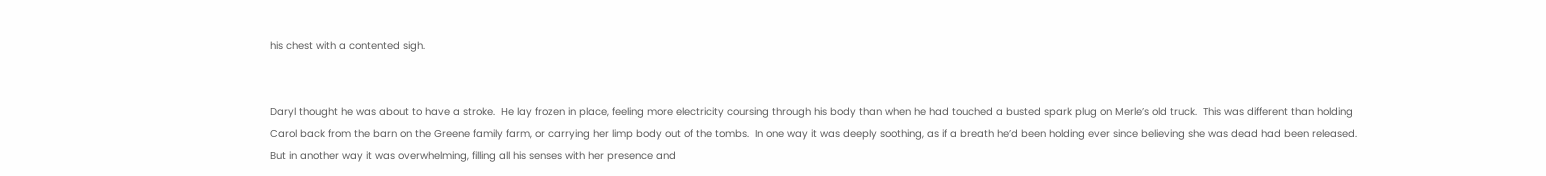his chest with a contented sigh.


Daryl thought he was about to have a stroke.  He lay frozen in place, feeling more electricity coursing through his body than when he had touched a busted spark plug on Merle’s old truck.  This was different than holding Carol back from the barn on the Greene family farm, or carrying her limp body out of the tombs.  In one way it was deeply soothing, as if a breath he’d been holding ever since believing she was dead had been released.  But in another way it was overwhelming, filling all his senses with her presence and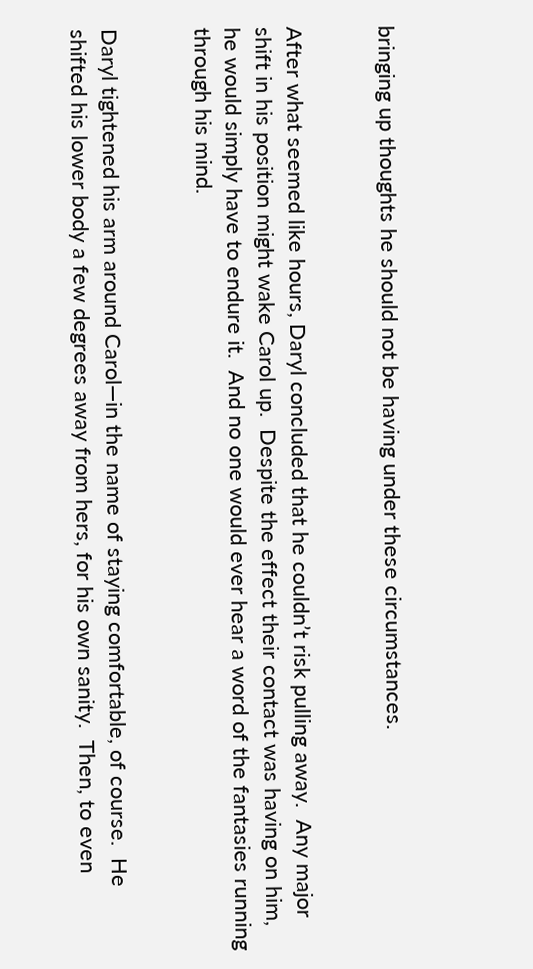bringing up thoughts he should not be having under these circumstances.


After what seemed like hours, Daryl concluded that he couldn’t risk pulling away.  Any major shift in his position might wake Carol up.  Despite the effect their contact was having on him, he would simply have to endure it.  And no one would ever hear a word of the fantasies running through his mind.


Daryl tightened his arm around Carol—in the name of staying comfortable, of course.  He shifted his lower body a few degrees away from hers, for his own sanity.  Then, to even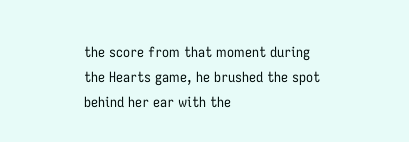the score from that moment during the Hearts game, he brushed the spot behind her ear with the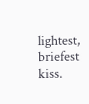lightest, briefest kiss.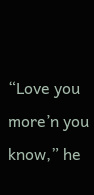“Love you more’n you know,” he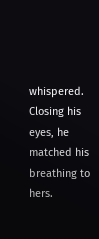whispered.  Closing his eyes, he matched his breathing to hers.